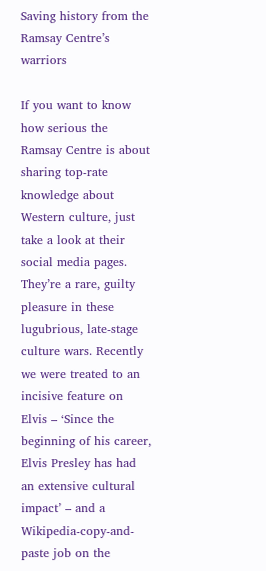Saving history from the Ramsay Centre’s warriors

If you want to know how serious the Ramsay Centre is about sharing top-rate knowledge about Western culture, just take a look at their social media pages. They’re a rare, guilty pleasure in these lugubrious, late-stage culture wars. Recently we were treated to an incisive feature on Elvis – ‘Since the beginning of his career, Elvis Presley has had an extensive cultural impact’ – and a Wikipedia-copy-and-paste job on the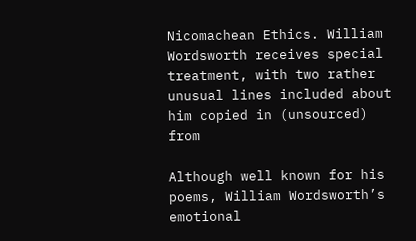Nicomachean Ethics. William Wordsworth receives special treatment, with two rather unusual lines included about him copied in (unsourced) from

Although well known for his poems, William Wordsworth’s emotional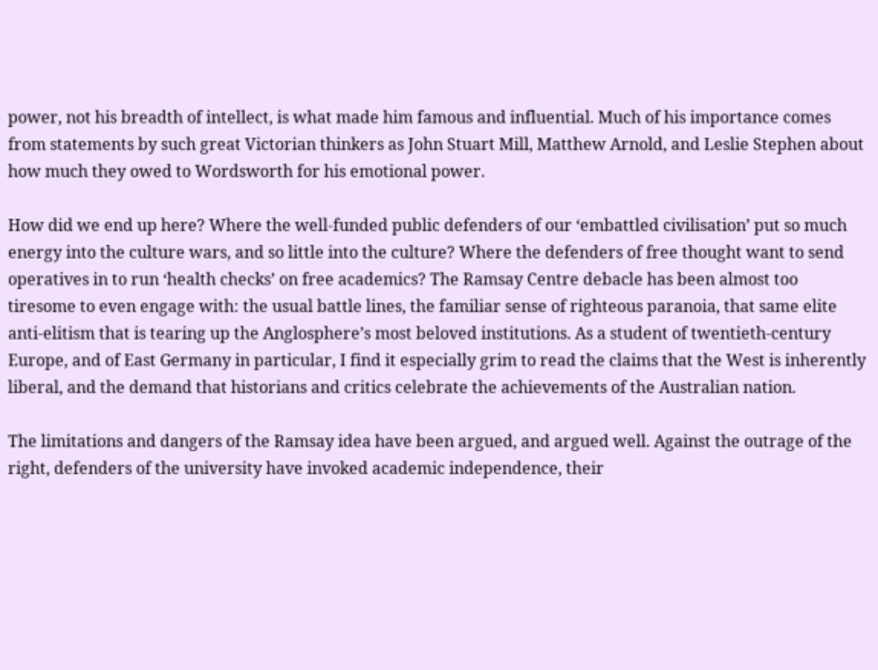power, not his breadth of intellect, is what made him famous and influential. Much of his importance comes from statements by such great Victorian thinkers as John Stuart Mill, Matthew Arnold, and Leslie Stephen about how much they owed to Wordsworth for his emotional power.

How did we end up here? Where the well-funded public defenders of our ‘embattled civilisation’ put so much energy into the culture wars, and so little into the culture? Where the defenders of free thought want to send operatives in to run ‘health checks’ on free academics? The Ramsay Centre debacle has been almost too tiresome to even engage with: the usual battle lines, the familiar sense of righteous paranoia, that same elite anti-elitism that is tearing up the Anglosphere’s most beloved institutions. As a student of twentieth-century Europe, and of East Germany in particular, I find it especially grim to read the claims that the West is inherently liberal, and the demand that historians and critics celebrate the achievements of the Australian nation.

The limitations and dangers of the Ramsay idea have been argued, and argued well. Against the outrage of the right, defenders of the university have invoked academic independence, their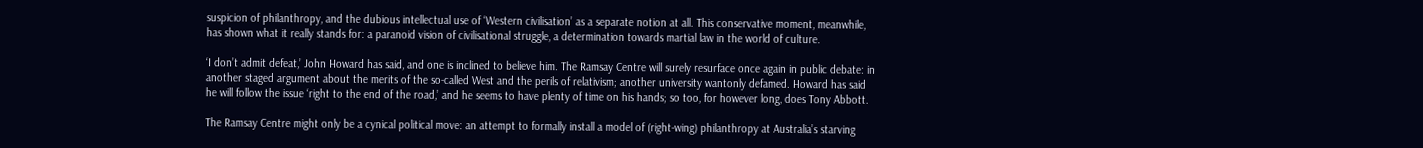suspicion of philanthropy, and the dubious intellectual use of ‘Western civilisation’ as a separate notion at all. This conservative moment, meanwhile, has shown what it really stands for: a paranoid vision of civilisational struggle, a determination towards martial law in the world of culture.

‘I don’t admit defeat,’ John Howard has said, and one is inclined to believe him. The Ramsay Centre will surely resurface once again in public debate: in another staged argument about the merits of the so-called West and the perils of relativism; another university wantonly defamed. Howard has said he will follow the issue ‘right to the end of the road,’ and he seems to have plenty of time on his hands; so too, for however long, does Tony Abbott.

The Ramsay Centre might only be a cynical political move: an attempt to formally install a model of (right-wing) philanthropy at Australia’s starving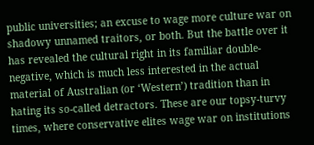public universities; an excuse to wage more culture war on shadowy unnamed traitors, or both. But the battle over it has revealed the cultural right in its familiar double-negative, which is much less interested in the actual material of Australian (or ‘Western’) tradition than in hating its so-called detractors. These are our topsy-turvy times, where conservative elites wage war on institutions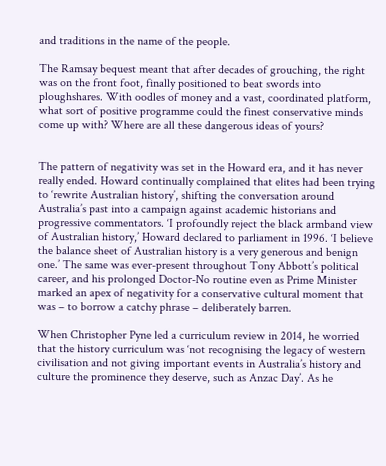and traditions in the name of the people.

The Ramsay bequest meant that after decades of grouching, the right was on the front foot, finally positioned to beat swords into ploughshares. With oodles of money and a vast, coordinated platform, what sort of positive programme could the finest conservative minds come up with? Where are all these dangerous ideas of yours?


The pattern of negativity was set in the Howard era, and it has never really ended. Howard continually complained that elites had been trying to ‘rewrite Australian history’, shifting the conversation around Australia’s past into a campaign against academic historians and progressive commentators. ‘I profoundly reject the black armband view of Australian history,’ Howard declared to parliament in 1996. ‘I believe the balance sheet of Australian history is a very generous and benign one.’ The same was ever-present throughout Tony Abbott’s political career, and his prolonged Doctor-No routine even as Prime Minister marked an apex of negativity for a conservative cultural moment that was – to borrow a catchy phrase – deliberately barren.

When Christopher Pyne led a curriculum review in 2014, he worried that the history curriculum was ‘not recognising the legacy of western civilisation and not giving important events in Australia’s history and culture the prominence they deserve, such as Anzac Day’. As he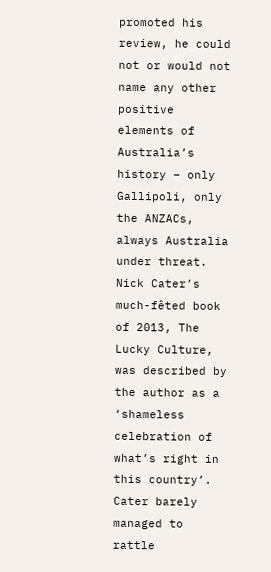promoted his review, he could not or would not name any other positive elements of Australia’s history – only Gallipoli, only the ANZACs, always Australia under threat. Nick Cater’s much-fêted book of 2013, The Lucky Culture, was described by the author as a ‘shameless celebration of what’s right in this country’. Cater barely managed to rattle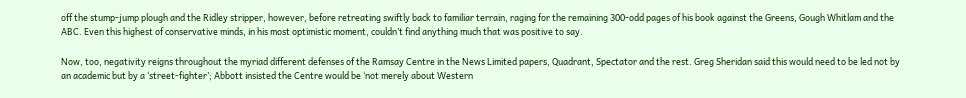off the stump-jump plough and the Ridley stripper, however, before retreating swiftly back to familiar terrain, raging for the remaining 300-odd pages of his book against the Greens, Gough Whitlam and the ABC. Even this highest of conservative minds, in his most optimistic moment, couldn’t find anything much that was positive to say.

Now, too, negativity reigns throughout the myriad different defenses of the Ramsay Centre in the News Limited papers, Quadrant, Spectator and the rest. Greg Sheridan said this would need to be led not by an academic but by a ‘street-fighter’; Abbott insisted the Centre would be ‘not merely about Western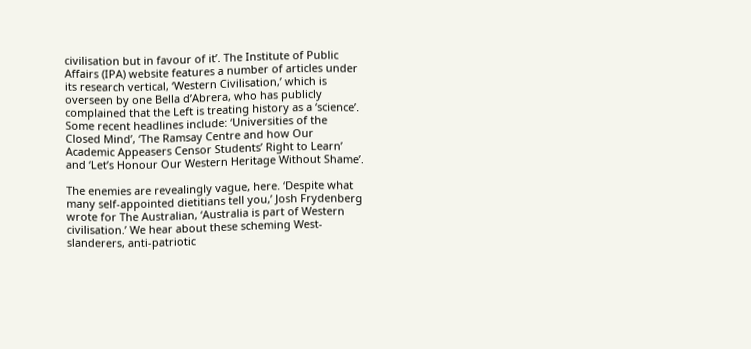civilisation but in favour of it’. The Institute of Public Affairs (IPA) website features a number of articles under its research vertical, ‘Western Civilisation,’ which is overseen by one Bella d’Abrera, who has publicly complained that the Left is treating history as a ‘science’. Some recent headlines include: ‘Universities of the Closed Mind’, ‘The Ramsay Centre and how Our Academic Appeasers Censor Students’ Right to Learn’ and ‘Let’s Honour Our Western Heritage Without Shame’.

The enemies are revealingly vague, here. ‘Despite what many self-appointed dietitians tell you,’ Josh Frydenberg wrote for The Australian, ‘Australia is part of Western civilisation.’ We hear about these scheming West-slanderers, anti-patriotic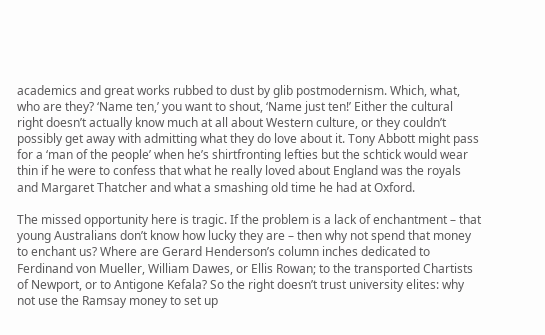academics and great works rubbed to dust by glib postmodernism. Which, what, who are they? ‘Name ten,’ you want to shout, ‘Name just ten!’ Either the cultural right doesn’t actually know much at all about Western culture, or they couldn’t possibly get away with admitting what they do love about it. Tony Abbott might pass for a ‘man of the people’ when he’s shirtfronting lefties but the schtick would wear thin if he were to confess that what he really loved about England was the royals and Margaret Thatcher and what a smashing old time he had at Oxford.

The missed opportunity here is tragic. If the problem is a lack of enchantment – that young Australians don’t know how lucky they are – then why not spend that money to enchant us? Where are Gerard Henderson’s column inches dedicated to Ferdinand von Mueller, William Dawes, or Ellis Rowan; to the transported Chartists of Newport, or to Antigone Kefala? So the right doesn’t trust university elites: why not use the Ramsay money to set up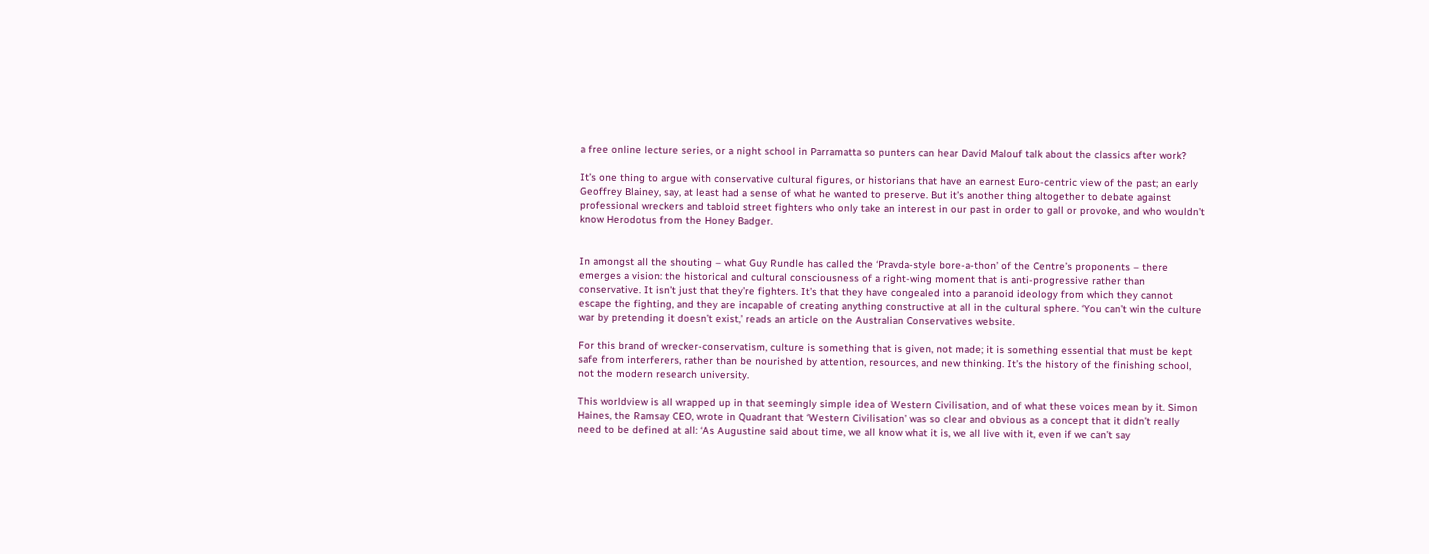a free online lecture series, or a night school in Parramatta so punters can hear David Malouf talk about the classics after work?

It’s one thing to argue with conservative cultural figures, or historians that have an earnest Euro-centric view of the past; an early Geoffrey Blainey, say, at least had a sense of what he wanted to preserve. But it’s another thing altogether to debate against professional wreckers and tabloid street fighters who only take an interest in our past in order to gall or provoke, and who wouldn’t know Herodotus from the Honey Badger.


In amongst all the shouting – what Guy Rundle has called the ‘Pravda-style bore-a-thon’ of the Centre’s proponents – there emerges a vision: the historical and cultural consciousness of a right-wing moment that is anti-progressive rather than conservative. It isn’t just that they’re fighters. It’s that they have congealed into a paranoid ideology from which they cannot escape the fighting, and they are incapable of creating anything constructive at all in the cultural sphere. ‘You can’t win the culture war by pretending it doesn’t exist,’ reads an article on the Australian Conservatives website.

For this brand of wrecker-conservatism, culture is something that is given, not made; it is something essential that must be kept safe from interferers, rather than be nourished by attention, resources, and new thinking. It’s the history of the finishing school, not the modern research university.

This worldview is all wrapped up in that seemingly simple idea of Western Civilisation, and of what these voices mean by it. Simon Haines, the Ramsay CEO, wrote in Quadrant that ‘Western Civilisation’ was so clear and obvious as a concept that it didn’t really need to be defined at all: ‘As Augustine said about time, we all know what it is, we all live with it, even if we can’t say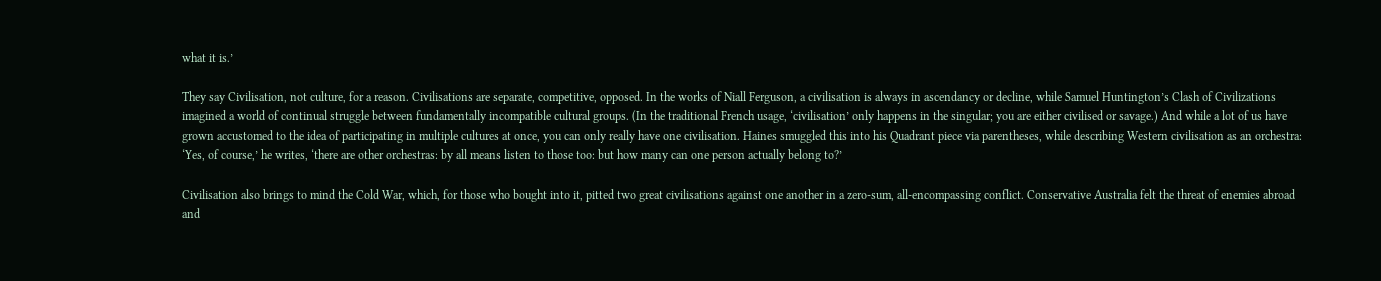what it is.’

They say Civilisation, not culture, for a reason. Civilisations are separate, competitive, opposed. In the works of Niall Ferguson, a civilisation is always in ascendancy or decline, while Samuel Huntington’s Clash of Civilizations imagined a world of continual struggle between fundamentally incompatible cultural groups. (In the traditional French usage, ‘civilisation’ only happens in the singular; you are either civilised or savage.) And while a lot of us have grown accustomed to the idea of participating in multiple cultures at once, you can only really have one civilisation. Haines smuggled this into his Quadrant piece via parentheses, while describing Western civilisation as an orchestra: ‘Yes, of course,’ he writes, ‘there are other orchestras: by all means listen to those too: but how many can one person actually belong to?’

Civilisation also brings to mind the Cold War, which, for those who bought into it, pitted two great civilisations against one another in a zero-sum, all-encompassing conflict. Conservative Australia felt the threat of enemies abroad and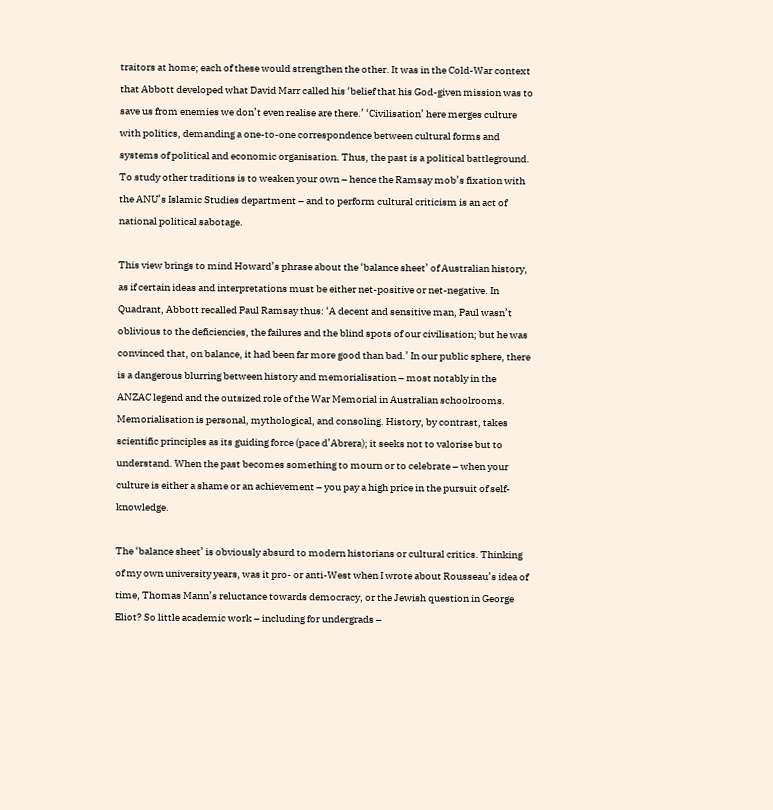traitors at home; each of these would strengthen the other. It was in the Cold-War context that Abbott developed what David Marr called his ‘belief that his God-given mission was to save us from enemies we don’t even realise are there.’ ‘Civilisation’ here merges culture with politics, demanding a one-to-one correspondence between cultural forms and systems of political and economic organisation. Thus, the past is a political battleground. To study other traditions is to weaken your own – hence the Ramsay mob’s fixation with the ANU’s Islamic Studies department – and to perform cultural criticism is an act of national political sabotage.

This view brings to mind Howard’s phrase about the ‘balance sheet’ of Australian history, as if certain ideas and interpretations must be either net-positive or net-negative. In Quadrant, Abbott recalled Paul Ramsay thus: ‘A decent and sensitive man, Paul wasn’t oblivious to the deficiencies, the failures and the blind spots of our civilisation; but he was convinced that, on balance, it had been far more good than bad.’ In our public sphere, there is a dangerous blurring between history and memorialisation – most notably in the ANZAC legend and the outsized role of the War Memorial in Australian schoolrooms. Memorialisation is personal, mythological, and consoling. History, by contrast, takes scientific principles as its guiding force (pace d’Abrera); it seeks not to valorise but to understand. When the past becomes something to mourn or to celebrate – when your culture is either a shame or an achievement – you pay a high price in the pursuit of self-knowledge.

The ‘balance sheet’ is obviously absurd to modern historians or cultural critics. Thinking of my own university years, was it pro- or anti-West when I wrote about Rousseau’s idea of time, Thomas Mann’s reluctance towards democracy, or the Jewish question in George Eliot? So little academic work – including for undergrads –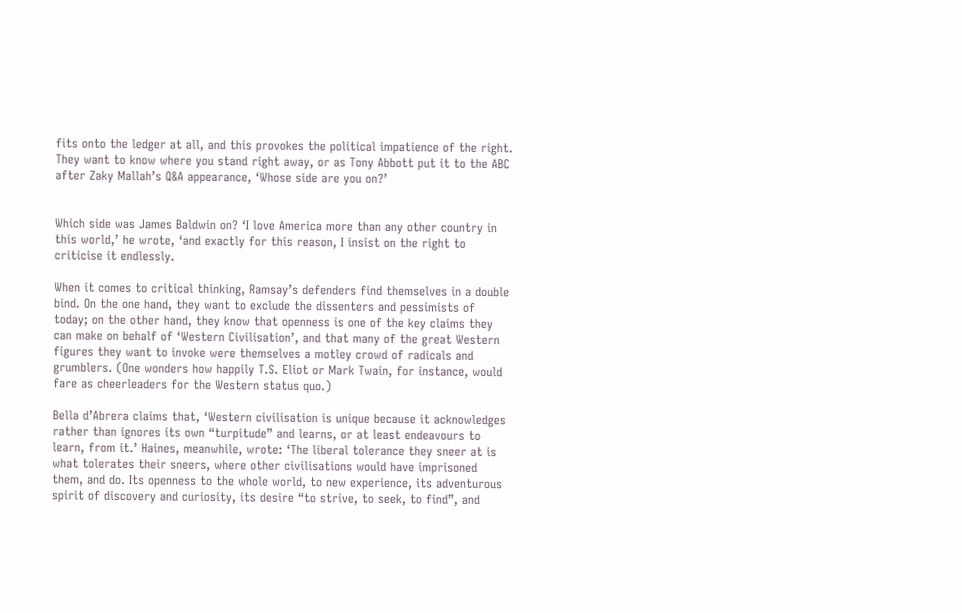fits onto the ledger at all, and this provokes the political impatience of the right. They want to know where you stand right away, or as Tony Abbott put it to the ABC after Zaky Mallah’s Q&A appearance, ‘Whose side are you on?’


Which side was James Baldwin on? ‘I love America more than any other country in this world,’ he wrote, ‘and exactly for this reason, I insist on the right to criticise it endlessly.

When it comes to critical thinking, Ramsay’s defenders find themselves in a double bind. On the one hand, they want to exclude the dissenters and pessimists of today; on the other hand, they know that openness is one of the key claims they can make on behalf of ‘Western Civilisation’, and that many of the great Western figures they want to invoke were themselves a motley crowd of radicals and grumblers. (One wonders how happily T.S. Eliot or Mark Twain, for instance, would fare as cheerleaders for the Western status quo.)

Bella d’Abrera claims that, ‘Western civilisation is unique because it acknowledges rather than ignores its own “turpitude” and learns, or at least endeavours to learn, from it.’ Haines, meanwhile, wrote: ‘The liberal tolerance they sneer at is what tolerates their sneers, where other civilisations would have imprisoned them, and do. Its openness to the whole world, to new experience, its adventurous spirit of discovery and curiosity, its desire “to strive, to seek, to find”, and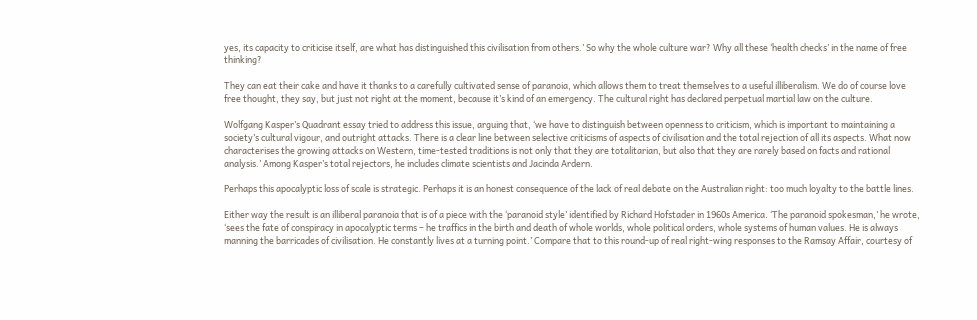yes, its capacity to criticise itself, are what has distinguished this civilisation from others.’ So why the whole culture war? Why all these ‘health checks’ in the name of free thinking?

They can eat their cake and have it thanks to a carefully cultivated sense of paranoia, which allows them to treat themselves to a useful illiberalism. We do of course love free thought, they say, but just not right at the moment, because it’s kind of an emergency. The cultural right has declared perpetual martial law on the culture.

Wolfgang Kasper’s Quadrant essay tried to address this issue, arguing that, ‘we have to distinguish between openness to criticism, which is important to maintaining a society’s cultural vigour, and outright attacks. There is a clear line between selective criticisms of aspects of civilisation and the total rejection of all its aspects. What now characterises the growing attacks on Western, time-tested traditions is not only that they are totalitarian, but also that they are rarely based on facts and rational analysis.’ Among Kasper’s total rejectors, he includes climate scientists and Jacinda Ardern.

Perhaps this apocalyptic loss of scale is strategic. Perhaps it is an honest consequence of the lack of real debate on the Australian right: too much loyalty to the battle lines.

Either way the result is an illiberal paranoia that is of a piece with the ‘paranoid style’ identified by Richard Hofstader in 1960s America. ‘The paranoid spokesman,’ he wrote, ‘sees the fate of conspiracy in apocalyptic terms – he traffics in the birth and death of whole worlds, whole political orders, whole systems of human values. He is always manning the barricades of civilisation. He constantly lives at a turning point.’ Compare that to this round-up of real right-wing responses to the Ramsay Affair, courtesy of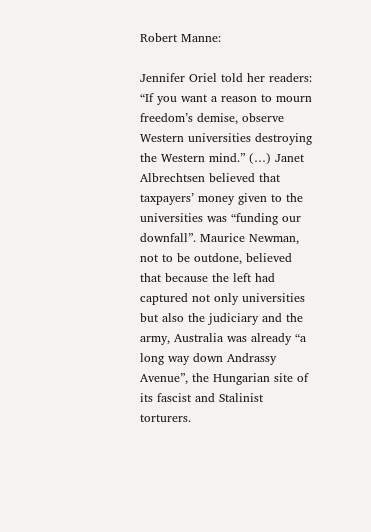Robert Manne:

Jennifer Oriel told her readers: “If you want a reason to mourn freedom’s demise, observe Western universities destroying the Western mind.” (…) Janet Albrechtsen believed that taxpayers’ money given to the universities was “funding our downfall”. Maurice Newman, not to be outdone, believed that because the left had captured not only universities but also the judiciary and the army, Australia was already “a long way down Andrassy Avenue”, the Hungarian site of its fascist and Stalinist torturers.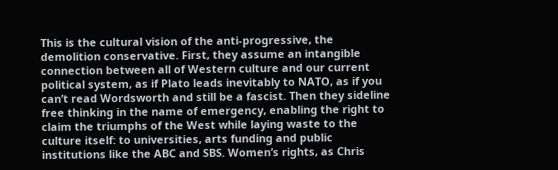This is the cultural vision of the anti-progressive, the demolition conservative. First, they assume an intangible connection between all of Western culture and our current political system, as if Plato leads inevitably to NATO, as if you can’t read Wordsworth and still be a fascist. Then they sideline free thinking in the name of emergency, enabling the right to claim the triumphs of the West while laying waste to the culture itself: to universities, arts funding and public institutions like the ABC and SBS. Women’s rights, as Chris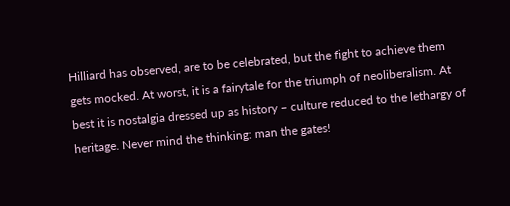Hilliard has observed, are to be celebrated, but the fight to achieve them gets mocked. At worst, it is a fairytale for the triumph of neoliberalism. At best it is nostalgia dressed up as history – culture reduced to the lethargy of heritage. Never mind the thinking: man the gates!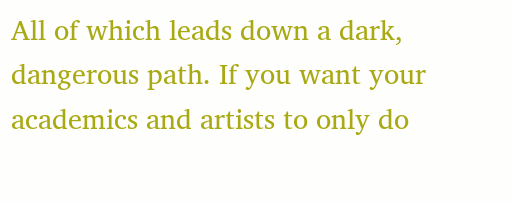All of which leads down a dark, dangerous path. If you want your academics and artists to only do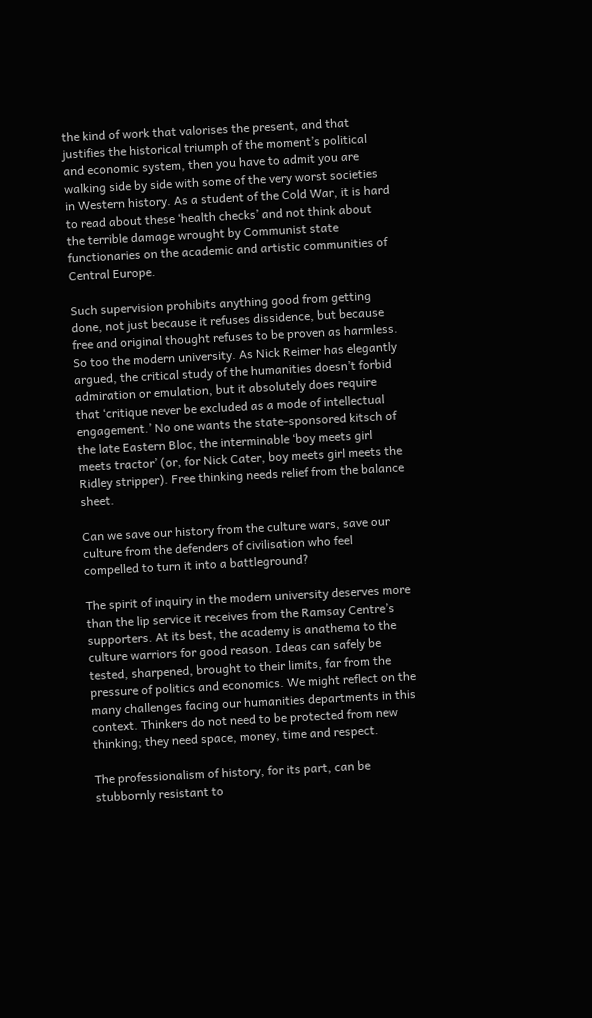the kind of work that valorises the present, and that justifies the historical triumph of the moment’s political and economic system, then you have to admit you are walking side by side with some of the very worst societies in Western history. As a student of the Cold War, it is hard to read about these ‘health checks’ and not think about the terrible damage wrought by Communist state functionaries on the academic and artistic communities of Central Europe.

Such supervision prohibits anything good from getting done, not just because it refuses dissidence, but because free and original thought refuses to be proven as harmless. So too the modern university. As Nick Reimer has elegantly argued, the critical study of the humanities doesn’t forbid admiration or emulation, but it absolutely does require that ‘critique never be excluded as a mode of intellectual engagement.’ No one wants the state-sponsored kitsch of the late Eastern Bloc, the interminable ‘boy meets girl meets tractor’ (or, for Nick Cater, boy meets girl meets the Ridley stripper). Free thinking needs relief from the balance sheet.

Can we save our history from the culture wars, save our culture from the defenders of civilisation who feel compelled to turn it into a battleground?

The spirit of inquiry in the modern university deserves more than the lip service it receives from the Ramsay Centre’s supporters. At its best, the academy is anathema to the culture warriors for good reason. Ideas can safely be tested, sharpened, brought to their limits, far from the pressure of politics and economics. We might reflect on the many challenges facing our humanities departments in this context. Thinkers do not need to be protected from new thinking; they need space, money, time and respect.

The professionalism of history, for its part, can be stubbornly resistant to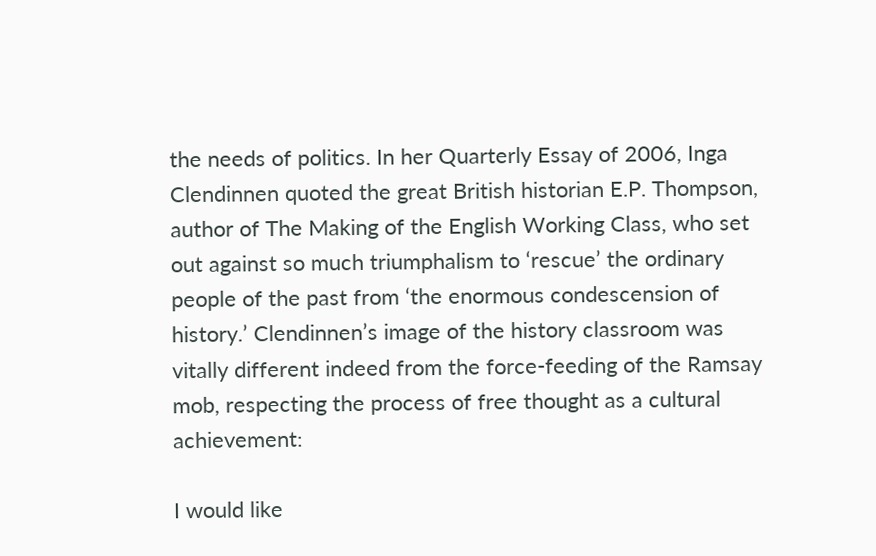the needs of politics. In her Quarterly Essay of 2006, Inga Clendinnen quoted the great British historian E.P. Thompson, author of The Making of the English Working Class, who set out against so much triumphalism to ‘rescue’ the ordinary people of the past from ‘the enormous condescension of history.’ Clendinnen’s image of the history classroom was vitally different indeed from the force-feeding of the Ramsay mob, respecting the process of free thought as a cultural achievement:

I would like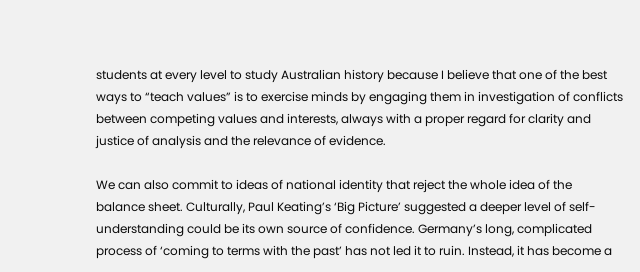students at every level to study Australian history because I believe that one of the best ways to “teach values” is to exercise minds by engaging them in investigation of conflicts between competing values and interests, always with a proper regard for clarity and justice of analysis and the relevance of evidence.

We can also commit to ideas of national identity that reject the whole idea of the balance sheet. Culturally, Paul Keating’s ‘Big Picture’ suggested a deeper level of self-understanding could be its own source of confidence. Germany’s long, complicated process of ‘coming to terms with the past’ has not led it to ruin. Instead, it has become a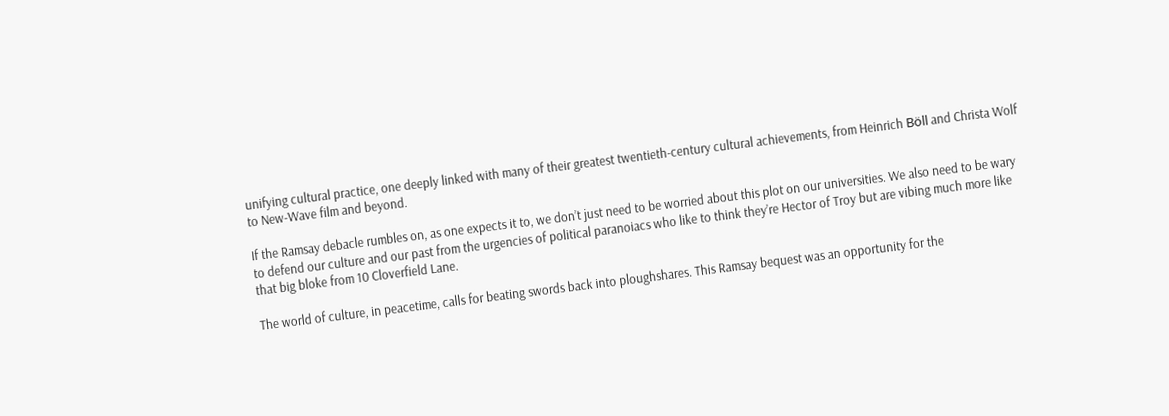unifying cultural practice, one deeply linked with many of their greatest twentieth-century cultural achievements, from Heinrich Böll and Christa Wolf to New-Wave film and beyond.

If the Ramsay debacle rumbles on, as one expects it to, we don’t just need to be worried about this plot on our universities. We also need to be wary to defend our culture and our past from the urgencies of political paranoiacs who like to think they’re Hector of Troy but are vibing much more like that big bloke from 10 Cloverfield Lane.

The world of culture, in peacetime, calls for beating swords back into ploughshares. This Ramsay bequest was an opportunity for the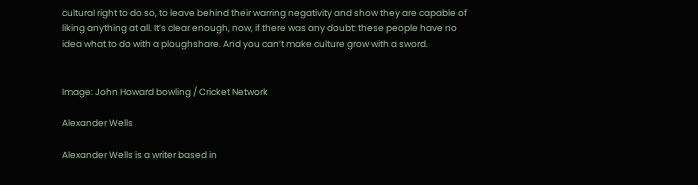cultural right to do so, to leave behind their warring negativity and show they are capable of liking anything at all. It’s clear enough, now, if there was any doubt: these people have no idea what to do with a ploughshare. And you can’t make culture grow with a sword.


Image: John Howard bowling / Cricket Network

Alexander Wells

Alexander Wells is a writer based in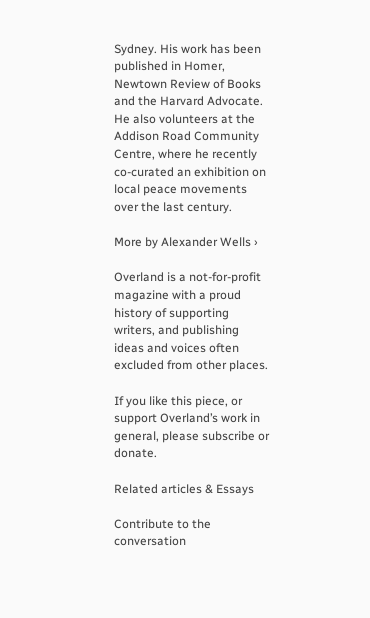Sydney. His work has been published in Homer, Newtown Review of Books and the Harvard Advocate. He also volunteers at the Addison Road Community Centre, where he recently co-curated an exhibition on local peace movements over the last century.

More by Alexander Wells ›

Overland is a not-for-profit magazine with a proud history of supporting writers, and publishing ideas and voices often excluded from other places.

If you like this piece, or support Overland’s work in general, please subscribe or donate.

Related articles & Essays

Contribute to the conversation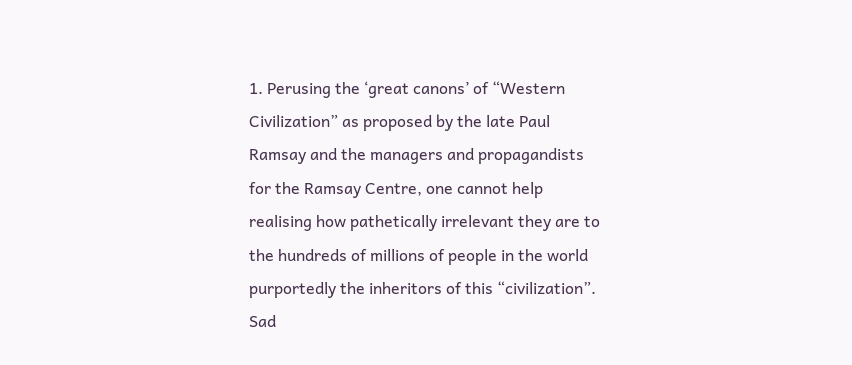1. Perusing the ‘great canons’ of “Western Civilization” as proposed by the late Paul Ramsay and the managers and propagandists for the Ramsay Centre, one cannot help realising how pathetically irrelevant they are to the hundreds of millions of people in the world purportedly the inheritors of this “civilization”. Sad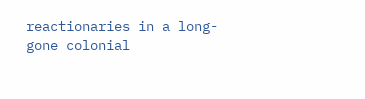reactionaries in a long-gone colonial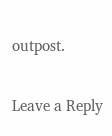outpost.

Leave a Reply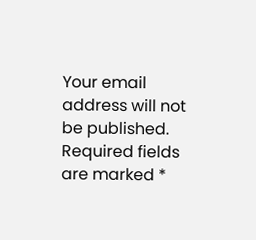Your email address will not be published. Required fields are marked *